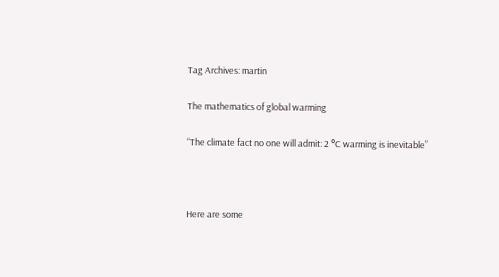Tag Archives: martin

The mathematics of global warming

“The climate fact no one will admit: 2 °C warming is inevitable”



Here are some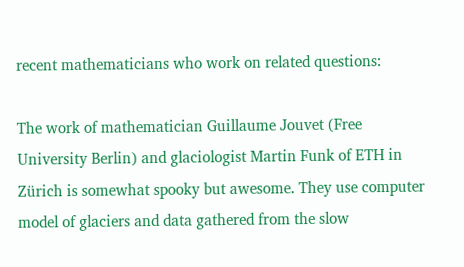recent mathematicians who work on related questions:

The work of mathematician Guillaume Jouvet (Free University Berlin) and glaciologist Martin Funk of ETH in Zürich is somewhat spooky but awesome. They use computer model of glaciers and data gathered from the slow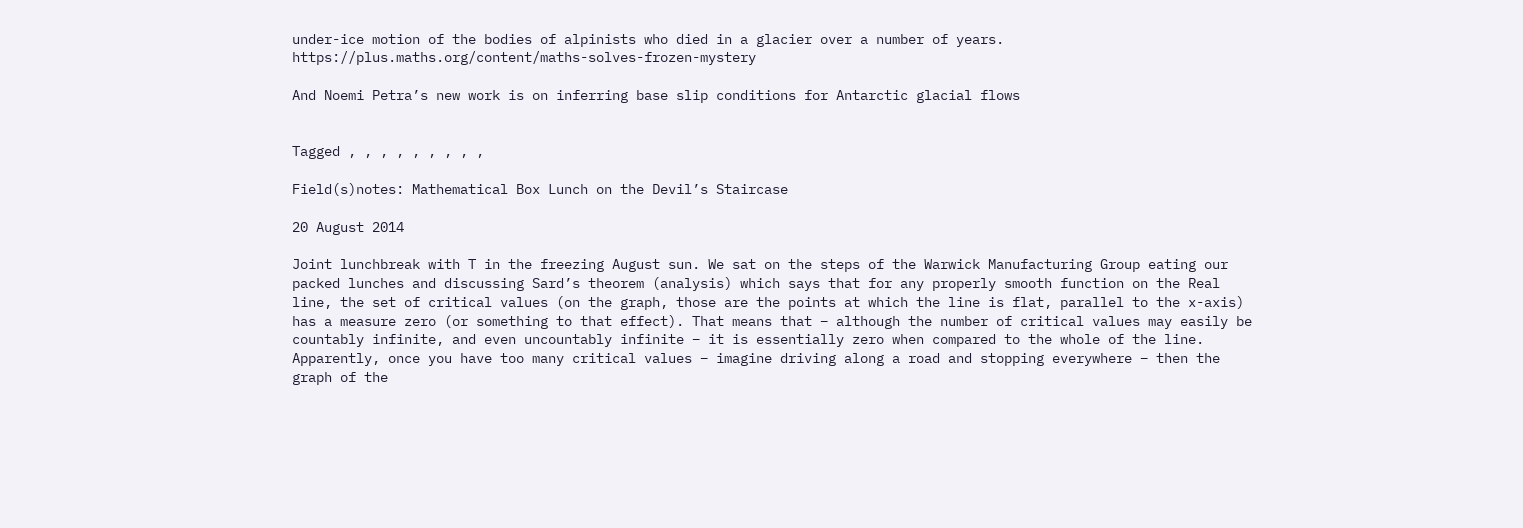under-ice motion of the bodies of alpinists who died in a glacier over a number of years. https://plus.maths.org/content/maths-solves-frozen-mystery

And Noemi Petra’s new work is on inferring base slip conditions for Antarctic glacial flows


Tagged , , , , , , , , ,

Field(s)notes: Mathematical Box Lunch on the Devil’s Staircase

20 August 2014

Joint lunchbreak with T in the freezing August sun. We sat on the steps of the Warwick Manufacturing Group eating our packed lunches and discussing Sard’s theorem (analysis) which says that for any properly smooth function on the Real line, the set of critical values (on the graph, those are the points at which the line is flat, parallel to the x-axis) has a measure zero (or something to that effect). That means that – although the number of critical values may easily be countably infinite, and even uncountably infinite – it is essentially zero when compared to the whole of the line.  Apparently, once you have too many critical values – imagine driving along a road and stopping everywhere – then the graph of the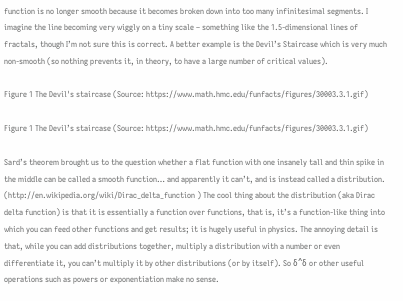function is no longer smooth because it becomes broken down into too many infinitesimal segments. I imagine the line becoming very wiggly on a tiny scale – something like the 1.5-dimensional lines of fractals, though I’m not sure this is correct. A better example is the Devil’s Staircase which is very much non-smooth (so nothing prevents it, in theory, to have a large number of critical values).

Figure 1 The Devil's staircase (Source: https://www.math.hmc.edu/funfacts/figures/30003.3.1.gif)

Figure 1 The Devil’s staircase (Source: https://www.math.hmc.edu/funfacts/figures/30003.3.1.gif)

Sard’s theorem brought us to the question whether a flat function with one insanely tall and thin spike in the middle can be called a smooth function… and apparently it can’t, and is instead called a distribution. (http://en.wikipedia.org/wiki/Dirac_delta_function ) The cool thing about the distribution (aka Dirac delta function) is that it is essentially a function over functions, that is, it’s a function-like thing into which you can feed other functions and get results; it is hugely useful in physics. The annoying detail is that, while you can add distributions together, multiply a distribution with a number or even differentiate it, you can’t multiply it by other distributions (or by itself). So δ^δ or other useful operations such as powers or exponentiation make no sense.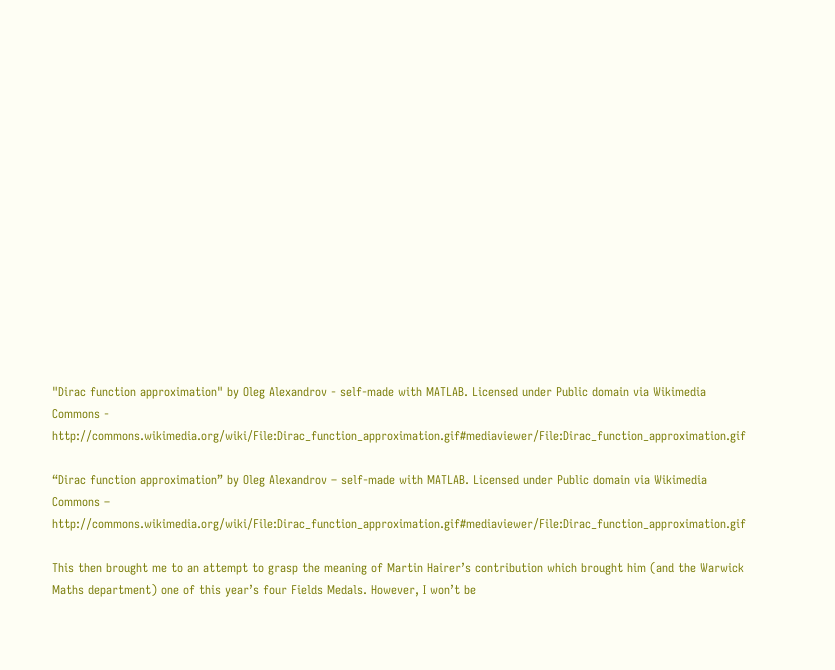"Dirac function approximation" by Oleg Alexandrov - self-made with MATLAB. Licensed under Public domain via Wikimedia Commons - http://commons.wikimedia.org/wiki/File:Dirac_function_approximation.gif#mediaviewer/File:Dirac_function_approximation.gif

“Dirac function approximation” by Oleg Alexandrov – self-made with MATLAB. Licensed under Public domain via Wikimedia Commons – http://commons.wikimedia.org/wiki/File:Dirac_function_approximation.gif#mediaviewer/File:Dirac_function_approximation.gif

This then brought me to an attempt to grasp the meaning of Martin Hairer’s contribution which brought him (and the Warwick Maths department) one of this year’s four Fields Medals. However, I won’t be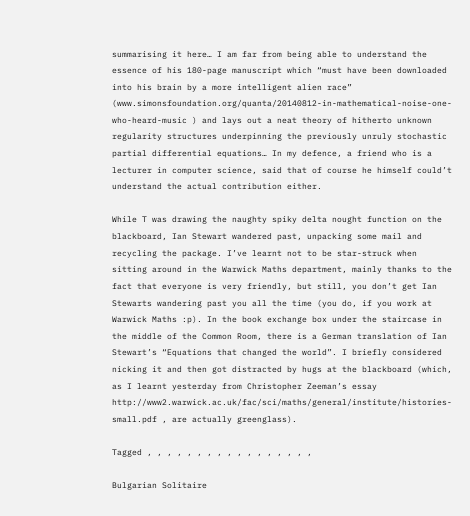summarising it here… I am far from being able to understand the essence of his 180-page manuscript which “must have been downloaded into his brain by a more intelligent alien race” (www.simonsfoundation.org/quanta/20140812-in-mathematical-noise-one-who-heard-music ) and lays out a neat theory of hitherto unknown regularity structures underpinning the previously unruly stochastic partial differential equations… In my defence, a friend who is a lecturer in computer science, said that of course he himself could’t understand the actual contribution either.

While T was drawing the naughty spiky delta nought function on the blackboard, Ian Stewart wandered past, unpacking some mail and recycling the package. I’ve learnt not to be star-struck when sitting around in the Warwick Maths department, mainly thanks to the fact that everyone is very friendly, but still, you don’t get Ian Stewarts wandering past you all the time (you do, if you work at Warwick Maths :p). In the book exchange box under the staircase in the middle of the Common Room, there is a German translation of Ian Stewart’s “Equations that changed the world”. I briefly considered nicking it and then got distracted by hugs at the blackboard (which, as I learnt yesterday from Christopher Zeeman’s essay http://www2.warwick.ac.uk/fac/sci/maths/general/institute/histories-small.pdf , are actually greenglass).

Tagged , , , , , , , , , , , , , , , , ,

Bulgarian Solitaire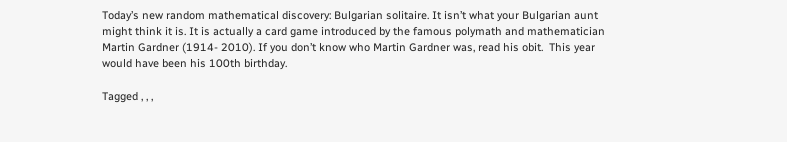Today’s new random mathematical discovery: Bulgarian solitaire. It isn’t what your Bulgarian aunt might think it is. It is actually a card game introduced by the famous polymath and mathematician Martin Gardner (1914- 2010). If you don’t know who Martin Gardner was, read his obit.  This year would have been his 100th birthday.

Tagged , , ,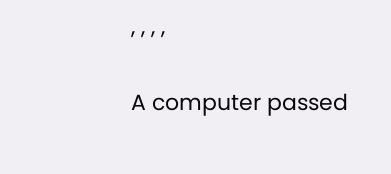, , , ,

A computer passed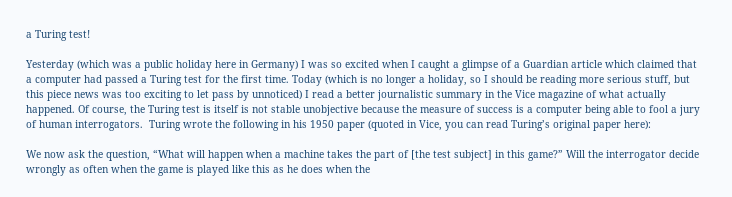a Turing test!

Yesterday (which was a public holiday here in Germany) I was so excited when I caught a glimpse of a Guardian article which claimed that a computer had passed a Turing test for the first time. Today (which is no longer a holiday, so I should be reading more serious stuff, but this piece news was too exciting to let pass by unnoticed) I read a better journalistic summary in the Vice magazine of what actually happened. Of course, the Turing test is itself is not stable unobjective because the measure of success is a computer being able to fool a jury of human interrogators.  Turing wrote the following in his 1950 paper (quoted in Vice, you can read Turing’s original paper here):

We now ask the question, “What will happen when a machine takes the part of [the test subject] in this game?” Will the interrogator decide wrongly as often when the game is played like this as he does when the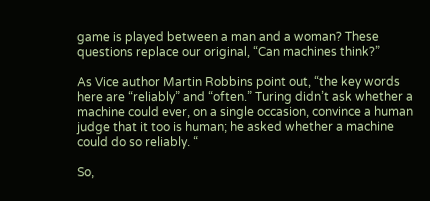game is played between a man and a woman? These questions replace our original, “Can machines think?”

As Vice author Martin Robbins point out, “the key words here are “reliably” and “often.” Turing didn’t ask whether a machine could ever, on a single occasion, convince a human judge that it too is human; he asked whether a machine could do so reliably. “

So,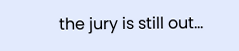the jury is still out…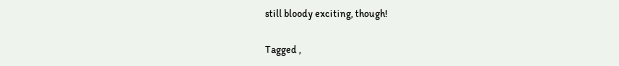still bloody exciting, though!

Tagged ,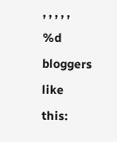, , , , ,
%d bloggers like this: